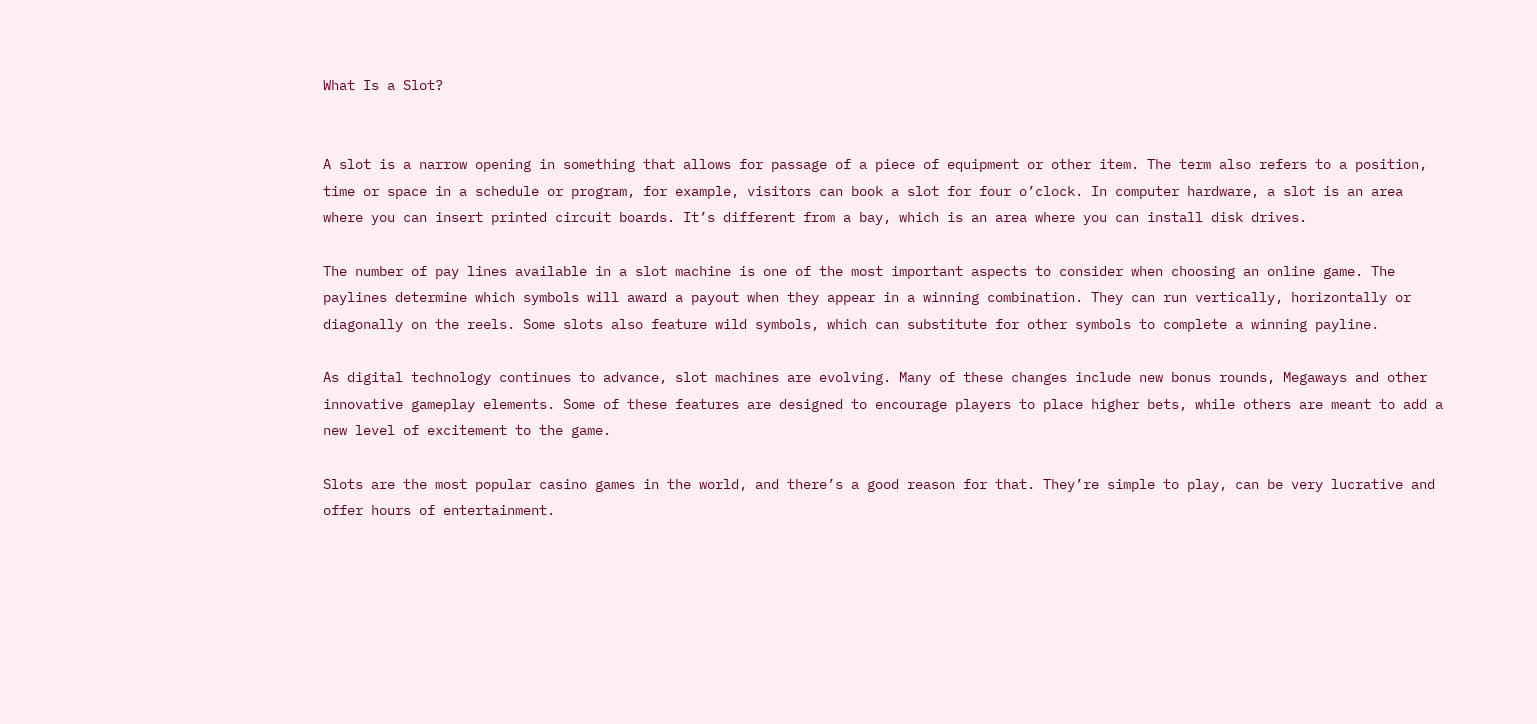What Is a Slot?


A slot is a narrow opening in something that allows for passage of a piece of equipment or other item. The term also refers to a position, time or space in a schedule or program, for example, visitors can book a slot for four o’clock. In computer hardware, a slot is an area where you can insert printed circuit boards. It’s different from a bay, which is an area where you can install disk drives.

The number of pay lines available in a slot machine is one of the most important aspects to consider when choosing an online game. The paylines determine which symbols will award a payout when they appear in a winning combination. They can run vertically, horizontally or diagonally on the reels. Some slots also feature wild symbols, which can substitute for other symbols to complete a winning payline.

As digital technology continues to advance, slot machines are evolving. Many of these changes include new bonus rounds, Megaways and other innovative gameplay elements. Some of these features are designed to encourage players to place higher bets, while others are meant to add a new level of excitement to the game.

Slots are the most popular casino games in the world, and there’s a good reason for that. They’re simple to play, can be very lucrative and offer hours of entertainment.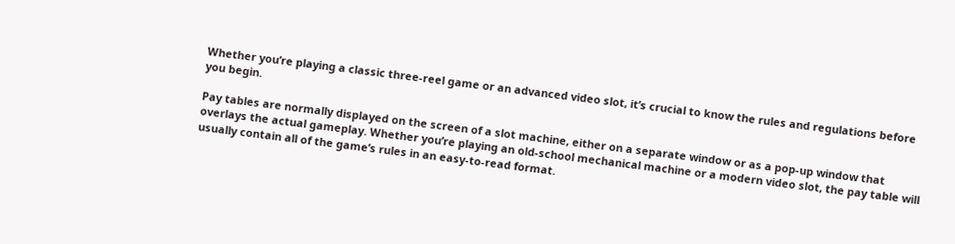Whether you’re playing a classic three-reel game or an advanced video slot, it’s crucial to know the rules and regulations before you begin.

Pay tables are normally displayed on the screen of a slot machine, either on a separate window or as a pop-up window that overlays the actual gameplay. Whether you’re playing an old-school mechanical machine or a modern video slot, the pay table will usually contain all of the game’s rules in an easy-to-read format.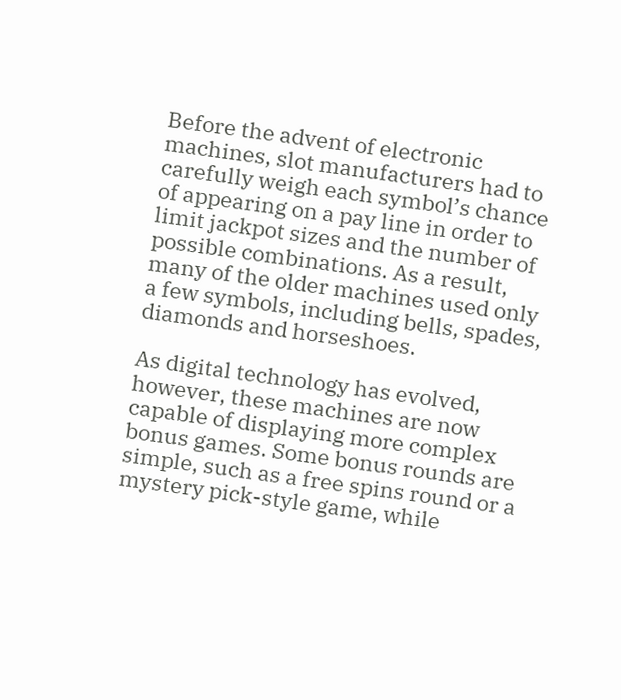Before the advent of electronic machines, slot manufacturers had to carefully weigh each symbol’s chance of appearing on a pay line in order to limit jackpot sizes and the number of possible combinations. As a result, many of the older machines used only a few symbols, including bells, spades, diamonds and horseshoes.

As digital technology has evolved, however, these machines are now capable of displaying more complex bonus games. Some bonus rounds are simple, such as a free spins round or a mystery pick-style game, while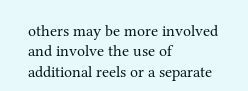others may be more involved and involve the use of additional reels or a separate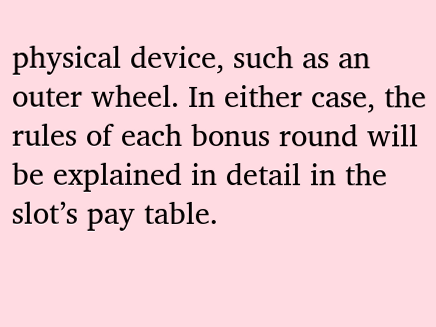physical device, such as an outer wheel. In either case, the rules of each bonus round will be explained in detail in the slot’s pay table.